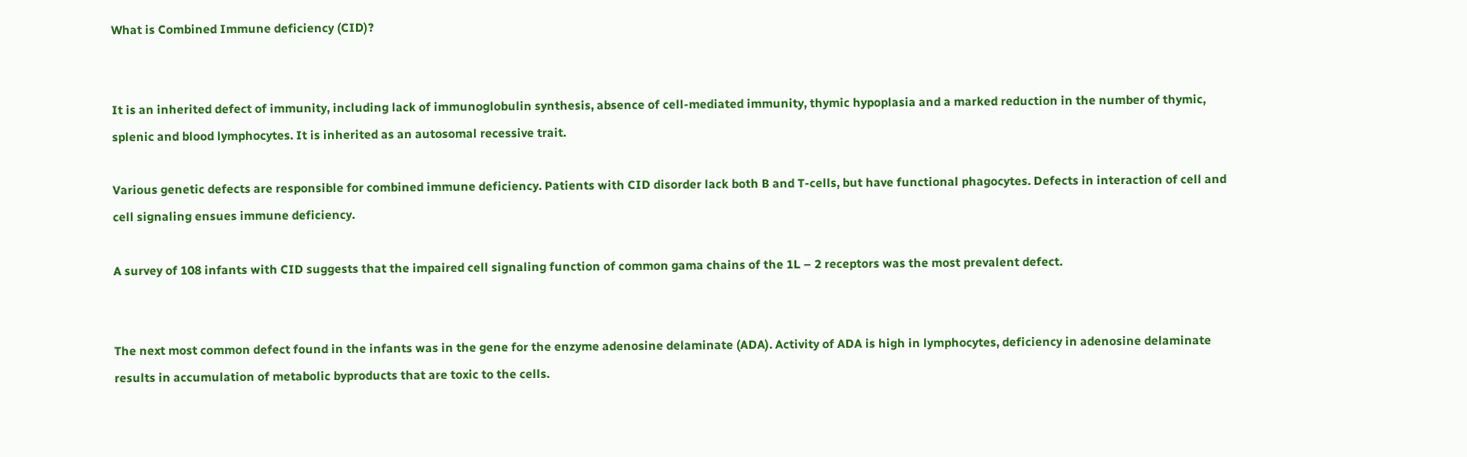What is Combined Immune deficiency (CID)?


It is an inherited defect of immunity, including lack of immunoglobulin synthesis, absence of cell-mediated immunity, thymic hypoplasia and a marked reduction in the number of thymic, splenic and blood lymphocytes. It is inherited as an autosomal recessive trait.

Various genetic defects are responsible for combined immune deficiency. Patients with CID disorder lack both B and T-cells, but have functional phagocytes. Defects in interaction of cell and cell signaling ensues immune deficiency.

A survey of 108 infants with CID suggests that the impaired cell signaling function of common gama chains of the 1L – 2 receptors was the most prevalent defect.


The next most common defect found in the infants was in the gene for the enzyme adenosine delaminate (ADA). Activity of ADA is high in lymphocytes, deficiency in adenosine delaminate results in accumulation of metabolic byproducts that are toxic to the cells.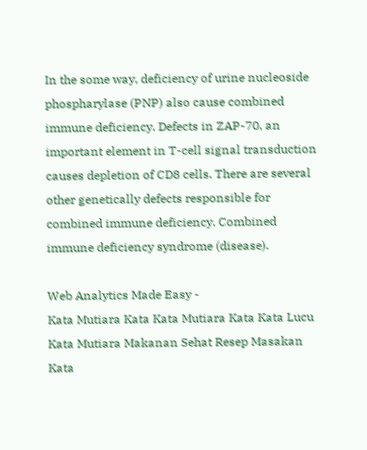In the some way, deficiency of urine nucleoside phospharylase (PNP) also cause combined immune deficiency. Defects in ZAP-70, an important element in T-cell signal transduction causes depletion of CD8 cells. There are several other genetically defects responsible for combined immune deficiency. Combined immune deficiency syndrome (disease).

Web Analytics Made Easy -
Kata Mutiara Kata Kata Mutiara Kata Kata Lucu Kata Mutiara Makanan Sehat Resep Masakan Kata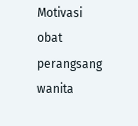Motivasi obat perangsang wanita